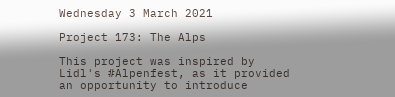Wednesday 3 March 2021

Project 173: The Alps

This project was inspired by Lidl's #Alpenfest, as it provided an opportunity to introduce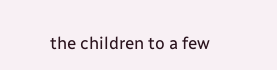the children to a few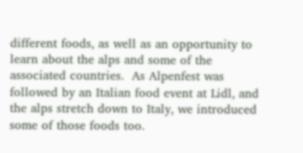different foods, as well as an opportunity to learn about the alps and some of the associated countries.  As Alpenfest was followed by an Italian food event at Lidl, and the alps stretch down to Italy, we introduced some of those foods too.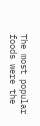The most popular foods were the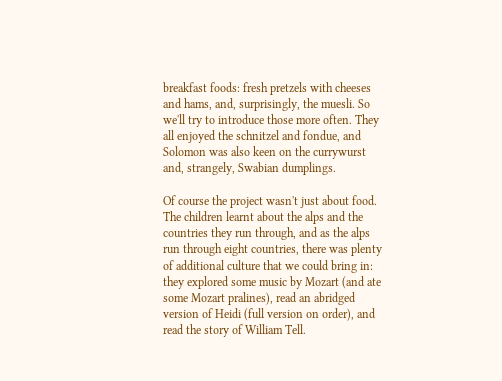breakfast foods: fresh pretzels with cheeses and hams, and, surprisingly, the muesli. So we'll try to introduce those more often. They all enjoyed the schnitzel and fondue, and Solomon was also keen on the currywurst and, strangely, Swabian dumplings.

Of course the project wasn't just about food. The children learnt about the alps and the countries they run through, and as the alps run through eight countries, there was plenty of additional culture that we could bring in: they explored some music by Mozart (and ate some Mozart pralines), read an abridged version of Heidi (full version on order), and read the story of William Tell.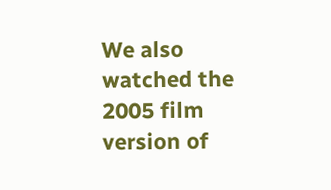We also watched the 2005 film version of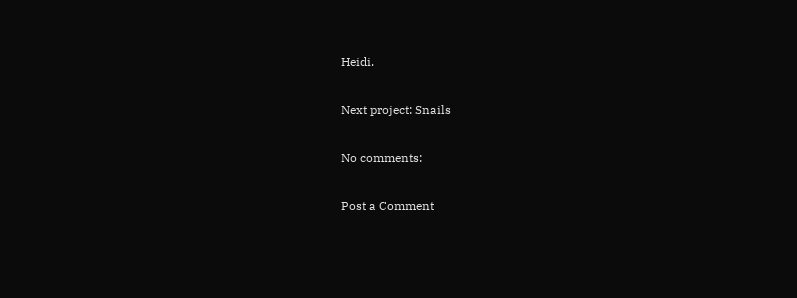Heidi.

Next project: Snails

No comments:

Post a Comment